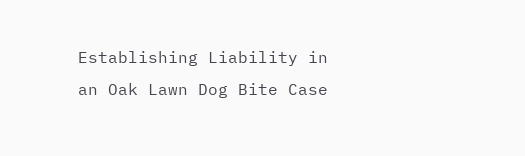Establishing Liability in an Oak Lawn Dog Bite Case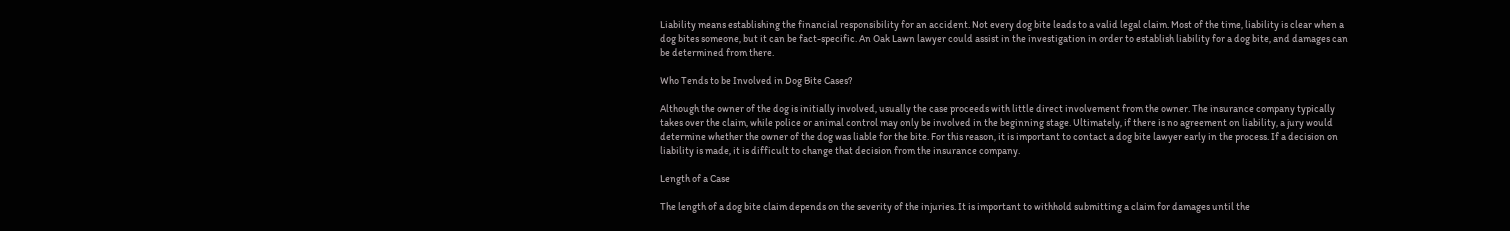Liability means establishing the financial responsibility for an accident. Not every dog bite leads to a valid legal claim. Most of the time, liability is clear when a dog bites someone, but it can be fact-specific. An Oak Lawn lawyer could assist in the investigation in order to establish liability for a dog bite, and damages can be determined from there.

Who Tends to be Involved in Dog Bite Cases?

Although the owner of the dog is initially involved, usually the case proceeds with little direct involvement from the owner. The insurance company typically takes over the claim, while police or animal control may only be involved in the beginning stage. Ultimately, if there is no agreement on liability, a jury would determine whether the owner of the dog was liable for the bite. For this reason, it is important to contact a dog bite lawyer early in the process. If a decision on liability is made, it is difficult to change that decision from the insurance company.

Length of a Case

The length of a dog bite claim depends on the severity of the injuries. It is important to withhold submitting a claim for damages until the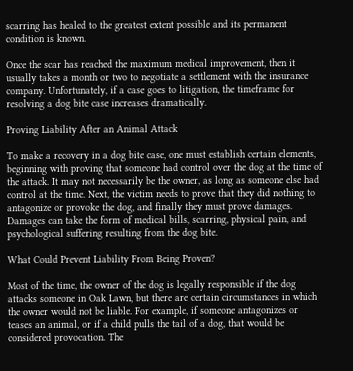scarring has healed to the greatest extent possible and its permanent condition is known.

Once the scar has reached the maximum medical improvement, then it usually takes a month or two to negotiate a settlement with the insurance company. Unfortunately, if a case goes to litigation, the timeframe for resolving a dog bite case increases dramatically.

Proving Liability After an Animal Attack

To make a recovery in a dog bite case, one must establish certain elements, beginning with proving that someone had control over the dog at the time of the attack. It may not necessarily be the owner, as long as someone else had control at the time. Next, the victim needs to prove that they did nothing to antagonize or provoke the dog, and finally they must prove damages. Damages can take the form of medical bills, scarring, physical pain, and psychological suffering resulting from the dog bite.

What Could Prevent Liability From Being Proven?

Most of the time, the owner of the dog is legally responsible if the dog attacks someone in Oak Lawn, but there are certain circumstances in which the owner would not be liable. For example, if someone antagonizes or teases an animal, or if a child pulls the tail of a dog, that would be considered provocation. The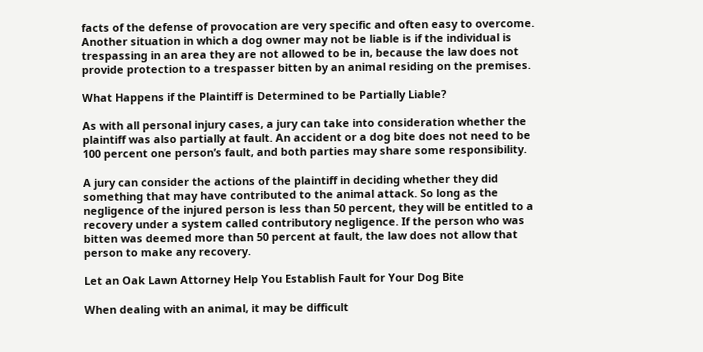facts of the defense of provocation are very specific and often easy to overcome. Another situation in which a dog owner may not be liable is if the individual is trespassing in an area they are not allowed to be in, because the law does not provide protection to a trespasser bitten by an animal residing on the premises.

What Happens if the Plaintiff is Determined to be Partially Liable?

As with all personal injury cases, a jury can take into consideration whether the plaintiff was also partially at fault. An accident or a dog bite does not need to be 100 percent one person’s fault, and both parties may share some responsibility.

A jury can consider the actions of the plaintiff in deciding whether they did something that may have contributed to the animal attack. So long as the negligence of the injured person is less than 50 percent, they will be entitled to a recovery under a system called contributory negligence. If the person who was bitten was deemed more than 50 percent at fault, the law does not allow that person to make any recovery.

Let an Oak Lawn Attorney Help You Establish Fault for Your Dog Bite

When dealing with an animal, it may be difficult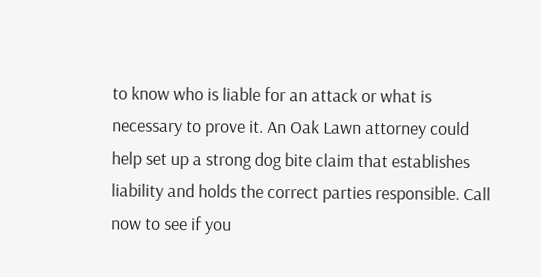to know who is liable for an attack or what is necessary to prove it. An Oak Lawn attorney could help set up a strong dog bite claim that establishes liability and holds the correct parties responsible. Call now to see if you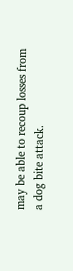may be able to recoup losses from a dog bite attack.